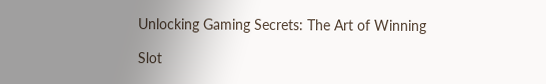Unlocking Gaming Secrets: The Art of Winning

Slot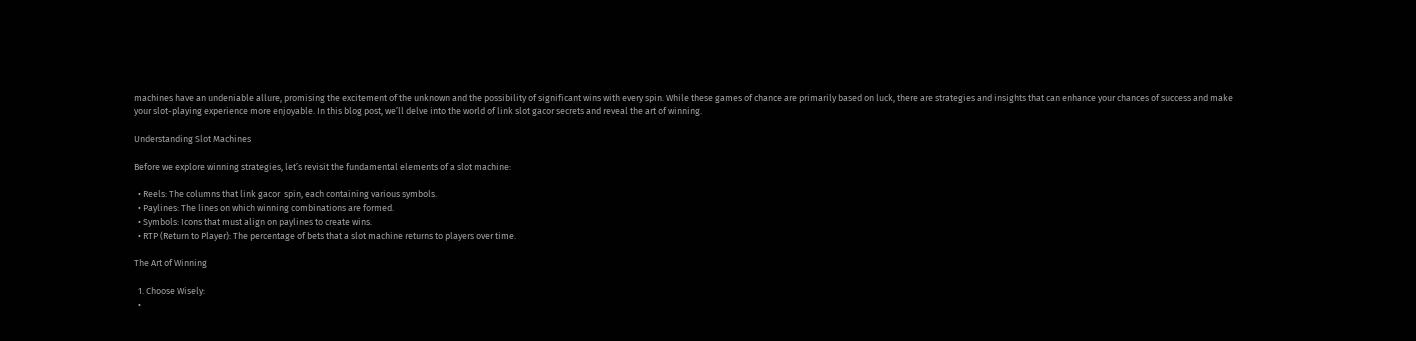machines have an undeniable allure, promising the excitement of the unknown and the possibility of significant wins with every spin. While these games of chance are primarily based on luck, there are strategies and insights that can enhance your chances of success and make your slot-playing experience more enjoyable. In this blog post, we’ll delve into the world of link slot gacor secrets and reveal the art of winning.

Understanding Slot Machines

Before we explore winning strategies, let’s revisit the fundamental elements of a slot machine:

  • Reels: The columns that link gacor  spin, each containing various symbols.
  • Paylines: The lines on which winning combinations are formed.
  • Symbols: Icons that must align on paylines to create wins.
  • RTP (Return to Player): The percentage of bets that a slot machine returns to players over time.

The Art of Winning

  1. Choose Wisely:
  •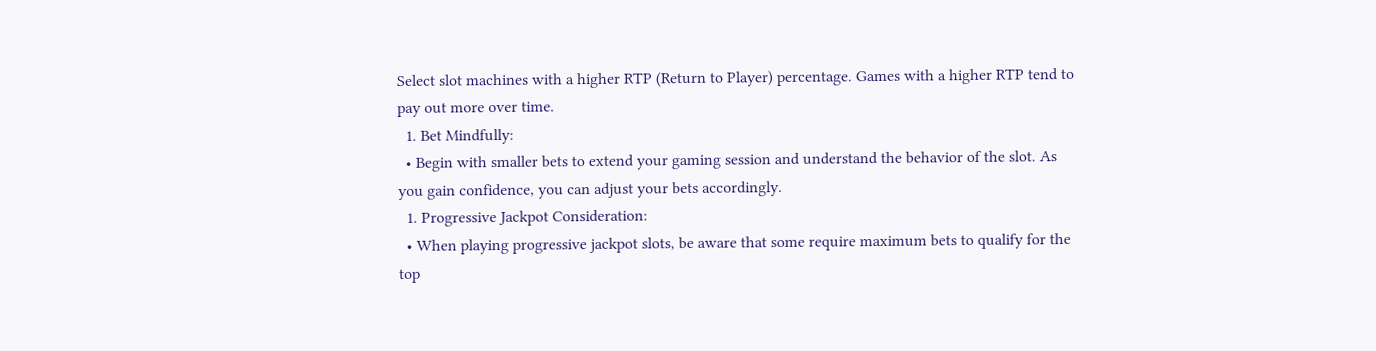Select slot machines with a higher RTP (Return to Player) percentage. Games with a higher RTP tend to pay out more over time.
  1. Bet Mindfully:
  • Begin with smaller bets to extend your gaming session and understand the behavior of the slot. As you gain confidence, you can adjust your bets accordingly.
  1. Progressive Jackpot Consideration:
  • When playing progressive jackpot slots, be aware that some require maximum bets to qualify for the top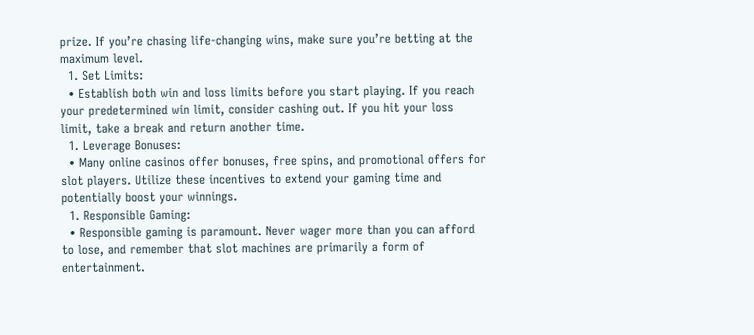prize. If you’re chasing life-changing wins, make sure you’re betting at the maximum level.
  1. Set Limits:
  • Establish both win and loss limits before you start playing. If you reach your predetermined win limit, consider cashing out. If you hit your loss limit, take a break and return another time.
  1. Leverage Bonuses:
  • Many online casinos offer bonuses, free spins, and promotional offers for slot players. Utilize these incentives to extend your gaming time and potentially boost your winnings.
  1. Responsible Gaming:
  • Responsible gaming is paramount. Never wager more than you can afford to lose, and remember that slot machines are primarily a form of entertainment.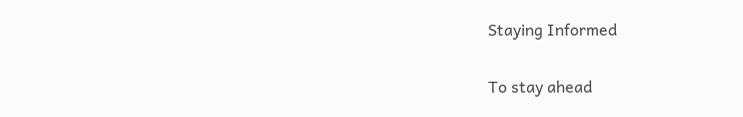Staying Informed

To stay ahead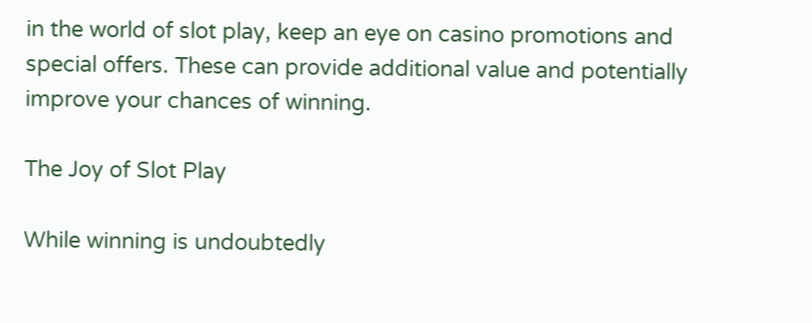in the world of slot play, keep an eye on casino promotions and special offers. These can provide additional value and potentially improve your chances of winning.

The Joy of Slot Play

While winning is undoubtedly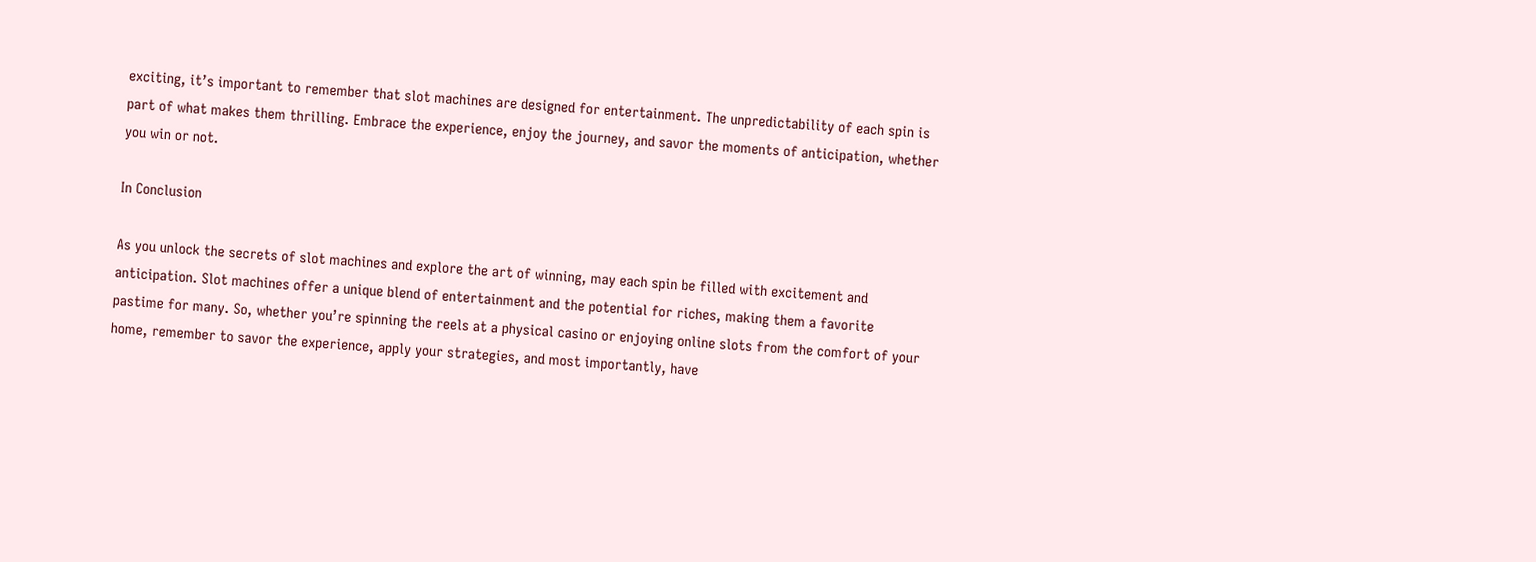exciting, it’s important to remember that slot machines are designed for entertainment. The unpredictability of each spin is part of what makes them thrilling. Embrace the experience, enjoy the journey, and savor the moments of anticipation, whether you win or not.

In Conclusion

As you unlock the secrets of slot machines and explore the art of winning, may each spin be filled with excitement and anticipation. Slot machines offer a unique blend of entertainment and the potential for riches, making them a favorite pastime for many. So, whether you’re spinning the reels at a physical casino or enjoying online slots from the comfort of your home, remember to savor the experience, apply your strategies, and most importantly, have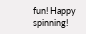fun! Happy spinning!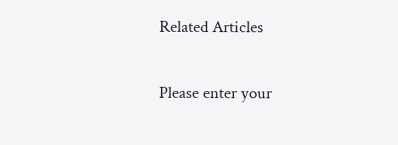Related Articles


Please enter your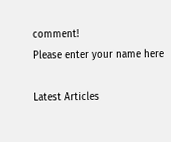comment!
Please enter your name here

Latest Articles